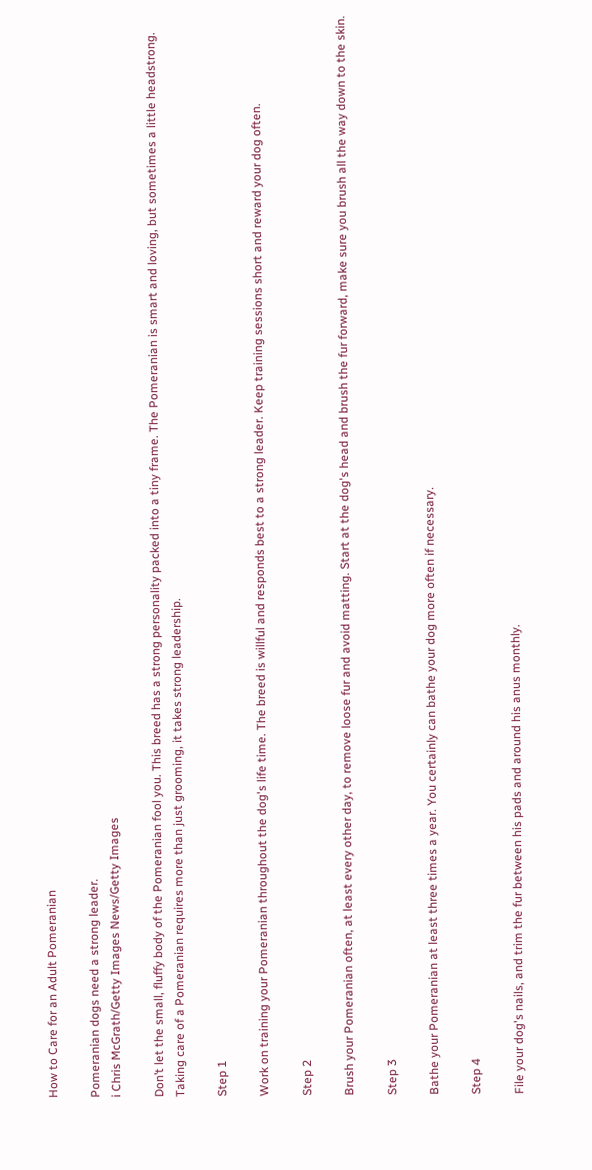How to Care for an Adult Pomeranian

Pomeranian dogs need a strong leader.
i Chris McGrath/Getty Images News/Getty Images

Don’t let the small, fluffy body of the Pomeranian fool you. This breed has a strong personality packed into a tiny frame. The Pomeranian is smart and loving, but sometimes a little headstrong. Taking care of a Pomeranian requires more than just grooming, it takes strong leadership.

Step 1

Work on training your Pomeranian throughout the dog's life time. The breed is willful and responds best to a strong leader. Keep training sessions short and reward your dog often.

Step 2

Brush your Pomeranian often, at least every other day, to remove loose fur and avoid matting. Start at the dog's head and brush the fur forward, make sure you brush all the way down to the skin.

Step 3

Bathe your Pomeranian at least three times a year. You certainly can bathe your dog more often if necessary.

Step 4

File your dog's nails, and trim the fur between his pads and around his anus monthly.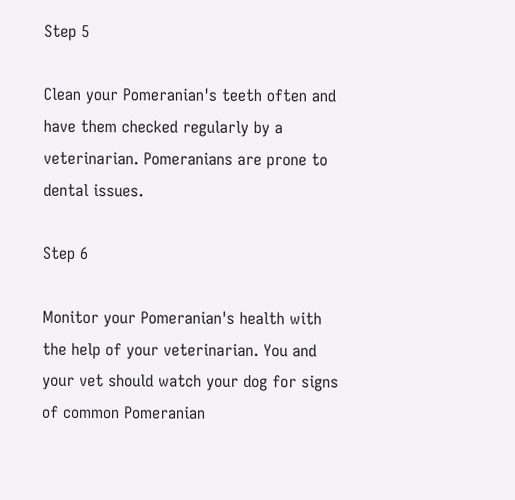Step 5

Clean your Pomeranian's teeth often and have them checked regularly by a veterinarian. Pomeranians are prone to dental issues.

Step 6

Monitor your Pomeranian's health with the help of your veterinarian. You and your vet should watch your dog for signs of common Pomeranian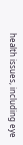health issues, including eye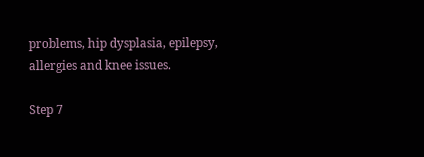problems, hip dysplasia, epilepsy, allergies and knee issues.

Step 7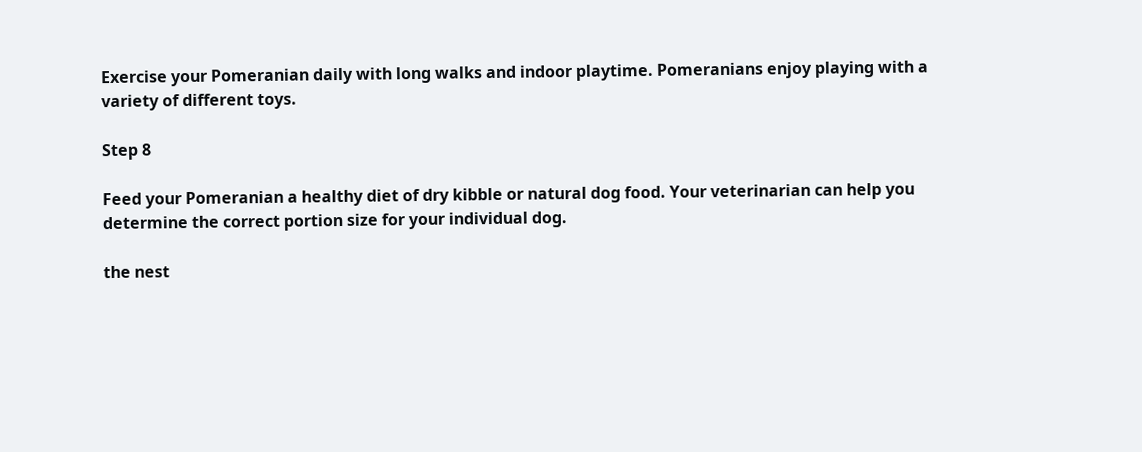Exercise your Pomeranian daily with long walks and indoor playtime. Pomeranians enjoy playing with a variety of different toys.

Step 8

Feed your Pomeranian a healthy diet of dry kibble or natural dog food. Your veterinarian can help you determine the correct portion size for your individual dog.

the nest